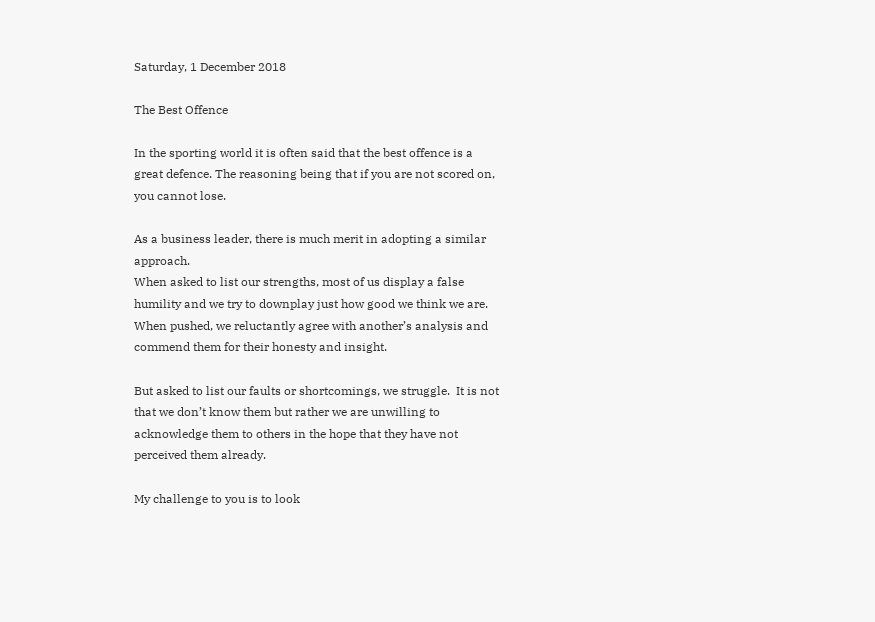Saturday, 1 December 2018

The Best Offence

In the sporting world it is often said that the best offence is a great defence. The reasoning being that if you are not scored on, you cannot lose.

As a business leader, there is much merit in adopting a similar approach.
When asked to list our strengths, most of us display a false humility and we try to downplay just how good we think we are.  When pushed, we reluctantly agree with another’s analysis and commend them for their honesty and insight.

But asked to list our faults or shortcomings, we struggle.  It is not that we don’t know them but rather we are unwilling to acknowledge them to others in the hope that they have not perceived them already.

My challenge to you is to look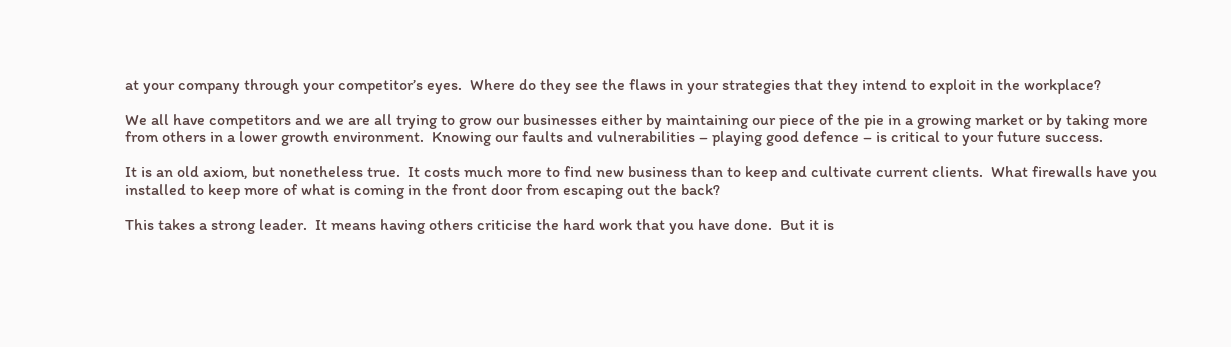at your company through your competitor’s eyes.  Where do they see the flaws in your strategies that they intend to exploit in the workplace?

We all have competitors and we are all trying to grow our businesses either by maintaining our piece of the pie in a growing market or by taking more from others in a lower growth environment.  Knowing our faults and vulnerabilities – playing good defence – is critical to your future success.

It is an old axiom, but nonetheless true.  It costs much more to find new business than to keep and cultivate current clients.  What firewalls have you installed to keep more of what is coming in the front door from escaping out the back?

This takes a strong leader.  It means having others criticise the hard work that you have done.  But it is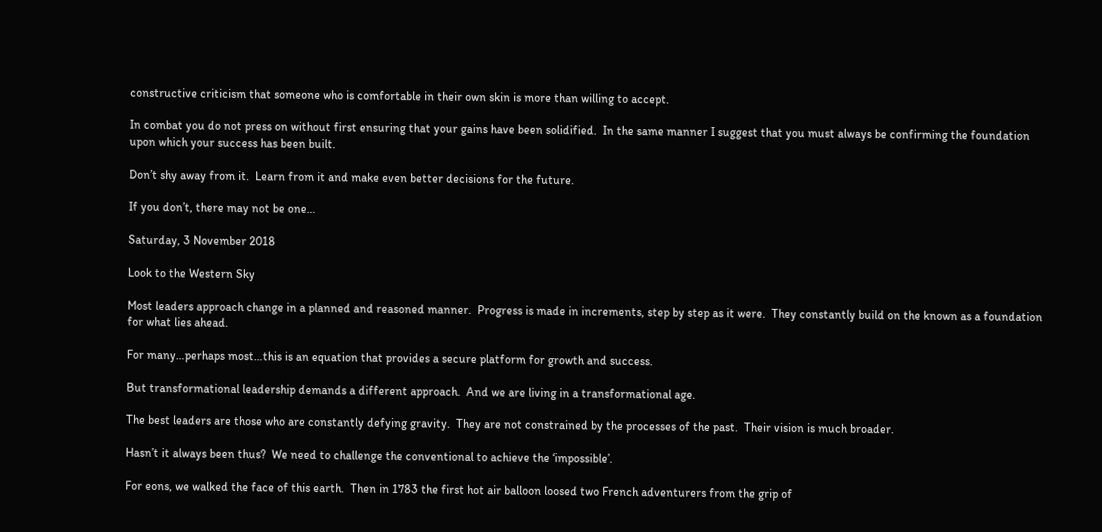constructive criticism that someone who is comfortable in their own skin is more than willing to accept.

In combat you do not press on without first ensuring that your gains have been solidified.  In the same manner I suggest that you must always be confirming the foundation upon which your success has been built.

Don’t shy away from it.  Learn from it and make even better decisions for the future.

If you don’t, there may not be one…

Saturday, 3 November 2018

Look to the Western Sky

Most leaders approach change in a planned and reasoned manner.  Progress is made in increments, step by step as it were.  They constantly build on the known as a foundation for what lies ahead.

For many…perhaps most…this is an equation that provides a secure platform for growth and success.

But transformational leadership demands a different approach.  And we are living in a transformational age.

The best leaders are those who are constantly defying gravity.  They are not constrained by the processes of the past.  Their vision is much broader.

Hasn’t it always been thus?  We need to challenge the conventional to achieve the ‘impossible’.

For eons, we walked the face of this earth.  Then in 1783 the first hot air balloon loosed two French adventurers from the grip of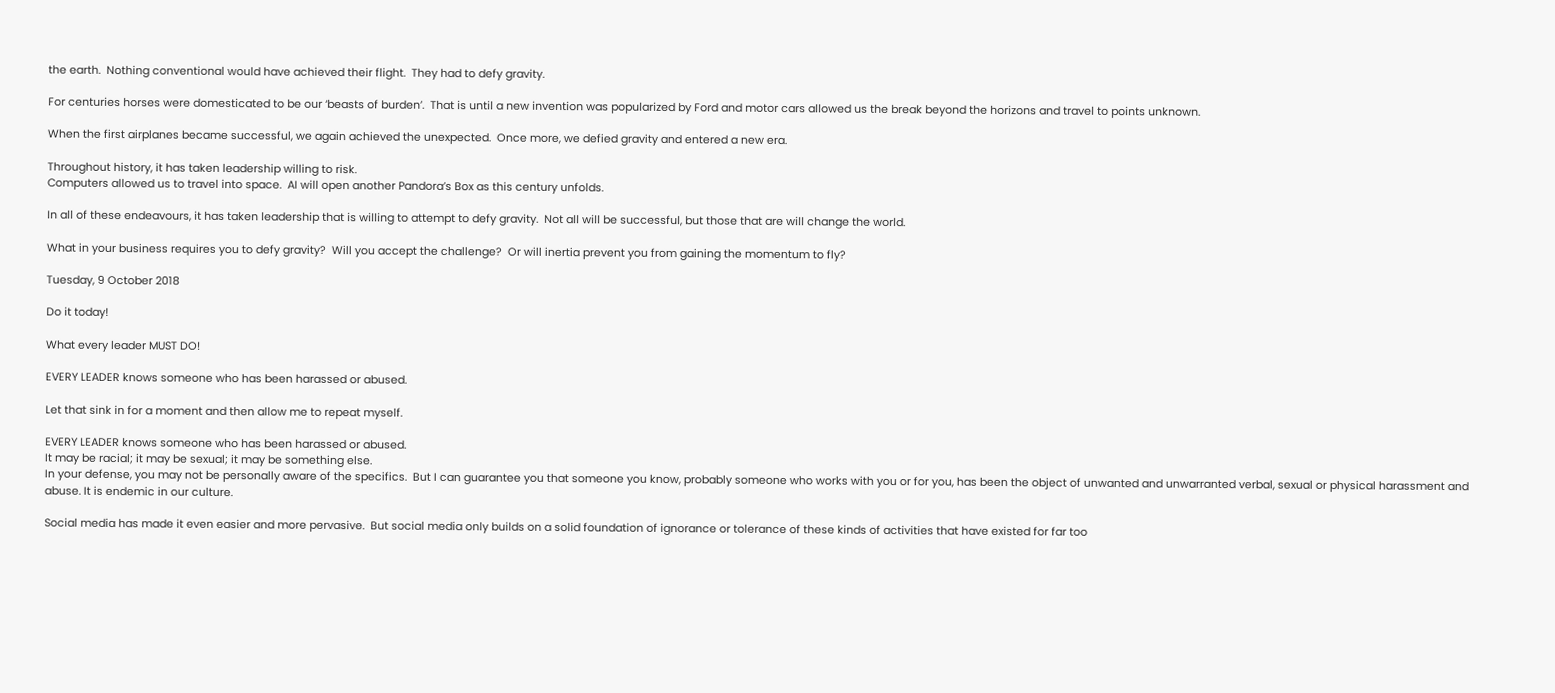the earth.  Nothing conventional would have achieved their flight.  They had to defy gravity.

For centuries horses were domesticated to be our ‘beasts of burden’.  That is until a new invention was popularized by Ford and motor cars allowed us the break beyond the horizons and travel to points unknown.

When the first airplanes became successful, we again achieved the unexpected.  Once more, we defied gravity and entered a new era.

Throughout history, it has taken leadership willing to risk.
Computers allowed us to travel into space.  AI will open another Pandora’s Box as this century unfolds.

In all of these endeavours, it has taken leadership that is willing to attempt to defy gravity.  Not all will be successful, but those that are will change the world.

What in your business requires you to defy gravity?  Will you accept the challenge?  Or will inertia prevent you from gaining the momentum to fly?

Tuesday, 9 October 2018

Do it today!

What every leader MUST DO!

EVERY LEADER knows someone who has been harassed or abused.

Let that sink in for a moment and then allow me to repeat myself.

EVERY LEADER knows someone who has been harassed or abused.
It may be racial; it may be sexual; it may be something else.
In your defense, you may not be personally aware of the specifics.  But I can guarantee you that someone you know, probably someone who works with you or for you, has been the object of unwanted and unwarranted verbal, sexual or physical harassment and abuse. It is endemic in our culture.

Social media has made it even easier and more pervasive.  But social media only builds on a solid foundation of ignorance or tolerance of these kinds of activities that have existed for far too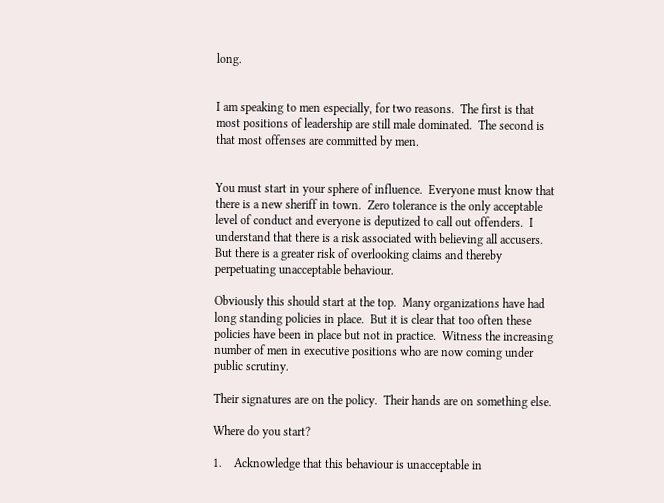long.


I am speaking to men especially, for two reasons.  The first is that most positions of leadership are still male dominated.  The second is that most offenses are committed by men.


You must start in your sphere of influence.  Everyone must know that there is a new sheriff in town.  Zero tolerance is the only acceptable level of conduct and everyone is deputized to call out offenders.  I understand that there is a risk associated with believing all accusers.  But there is a greater risk of overlooking claims and thereby perpetuating unacceptable behaviour.

Obviously this should start at the top.  Many organizations have had long standing policies in place.  But it is clear that too often these policies have been in place but not in practice.  Witness the increasing number of men in executive positions who are now coming under public scrutiny.

Their signatures are on the policy.  Their hands are on something else.

Where do you start?

1.    Acknowledge that this behaviour is unacceptable in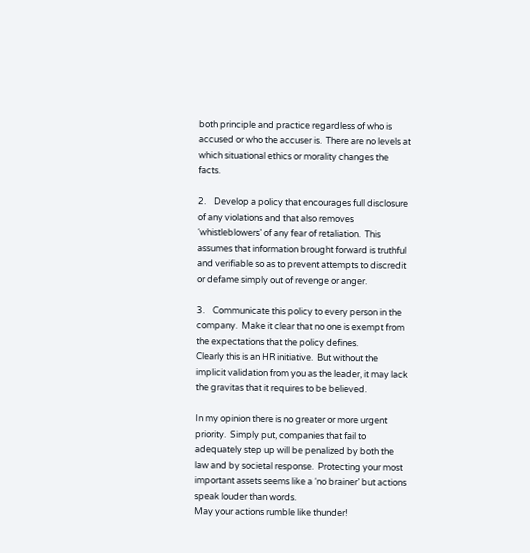both principle and practice regardless of who is accused or who the accuser is.  There are no levels at which situational ethics or morality changes the facts.

2.    Develop a policy that encourages full disclosure of any violations and that also removes ‘whistleblowers’ of any fear of retaliation.  This assumes that information brought forward is truthful and verifiable so as to prevent attempts to discredit or defame simply out of revenge or anger.

3.    Communicate this policy to every person in the company.  Make it clear that no one is exempt from the expectations that the policy defines.
Clearly this is an HR initiative.  But without the implicit validation from you as the leader, it may lack the gravitas that it requires to be believed.

In my opinion there is no greater or more urgent priority.  Simply put, companies that fail to adequately step up will be penalized by both the law and by societal response.  Protecting your most important assets seems like a ‘no brainer’ but actions speak louder than words.
May your actions rumble like thunder!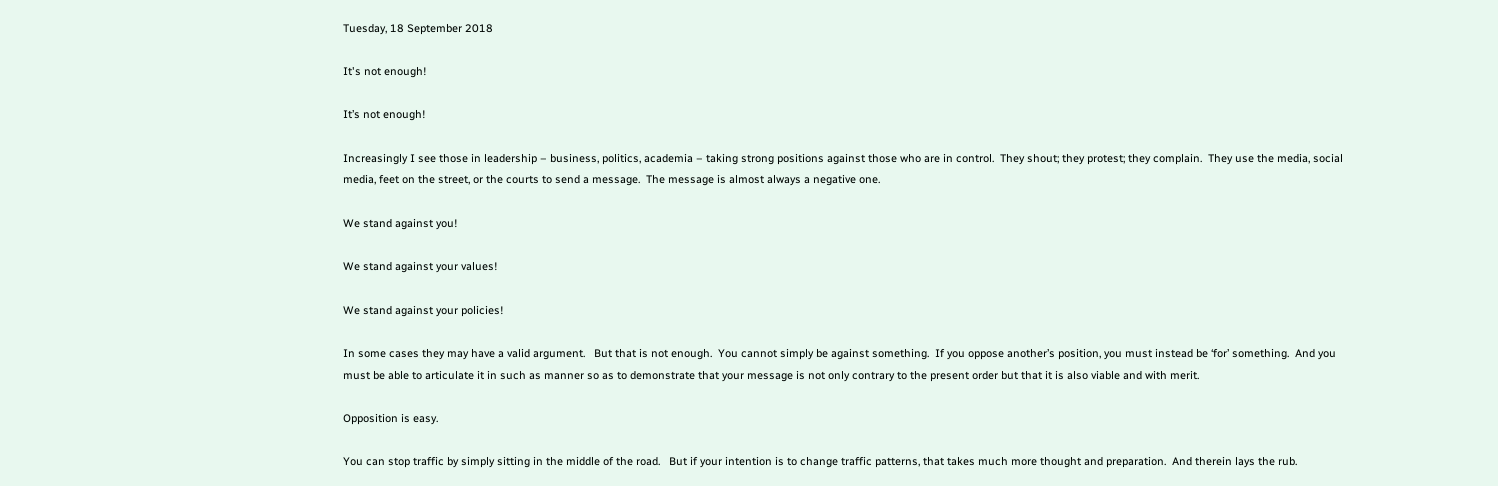Tuesday, 18 September 2018

It's not enough!

It’s not enough!

Increasingly I see those in leadership – business, politics, academia – taking strong positions against those who are in control.  They shout; they protest; they complain.  They use the media, social media, feet on the street, or the courts to send a message.  The message is almost always a negative one.

We stand against you!

We stand against your values!

We stand against your policies!

In some cases they may have a valid argument.   But that is not enough.  You cannot simply be against something.  If you oppose another’s position, you must instead be ‘for’ something.  And you must be able to articulate it in such as manner so as to demonstrate that your message is not only contrary to the present order but that it is also viable and with merit.

Opposition is easy.

You can stop traffic by simply sitting in the middle of the road.   But if your intention is to change traffic patterns, that takes much more thought and preparation.  And therein lays the rub.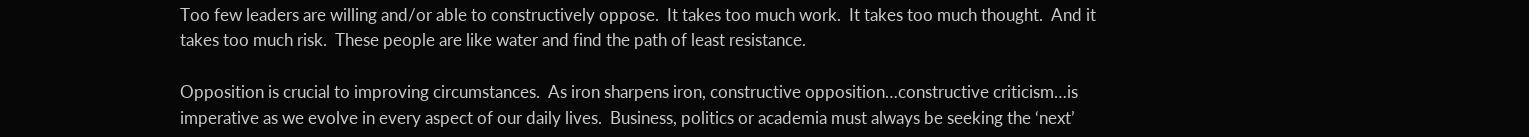Too few leaders are willing and/or able to constructively oppose.  It takes too much work.  It takes too much thought.  And it takes too much risk.  These people are like water and find the path of least resistance.

Opposition is crucial to improving circumstances.  As iron sharpens iron, constructive opposition…constructive criticism…is imperative as we evolve in every aspect of our daily lives.  Business, politics or academia must always be seeking the ‘next’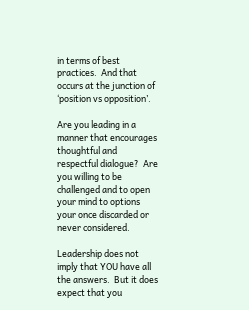in terms of best practices.  And that occurs at the junction of ‘position vs opposition’.

Are you leading in a manner that encourages thoughtful and respectful dialogue?  Are you willing to be challenged and to open your mind to options your once discarded or never considered.

Leadership does not imply that YOU have all the answers.  But it does expect that you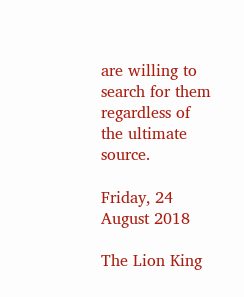are willing to search for them regardless of the ultimate source.

Friday, 24 August 2018

The Lion King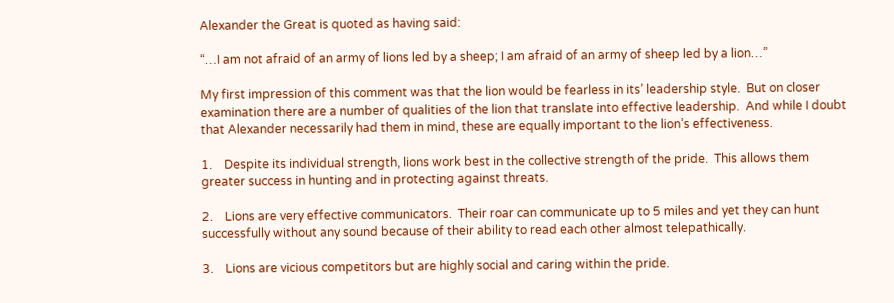Alexander the Great is quoted as having said:

“…I am not afraid of an army of lions led by a sheep; I am afraid of an army of sheep led by a lion…”

My first impression of this comment was that the lion would be fearless in its’ leadership style.  But on closer examination there are a number of qualities of the lion that translate into effective leadership.  And while I doubt that Alexander necessarily had them in mind, these are equally important to the lion’s effectiveness.

1.    Despite its individual strength, lions work best in the collective strength of the pride.  This allows them greater success in hunting and in protecting against threats.

2.    Lions are very effective communicators.  Their roar can communicate up to 5 miles and yet they can hunt successfully without any sound because of their ability to read each other almost telepathically.

3.    Lions are vicious competitors but are highly social and caring within the pride.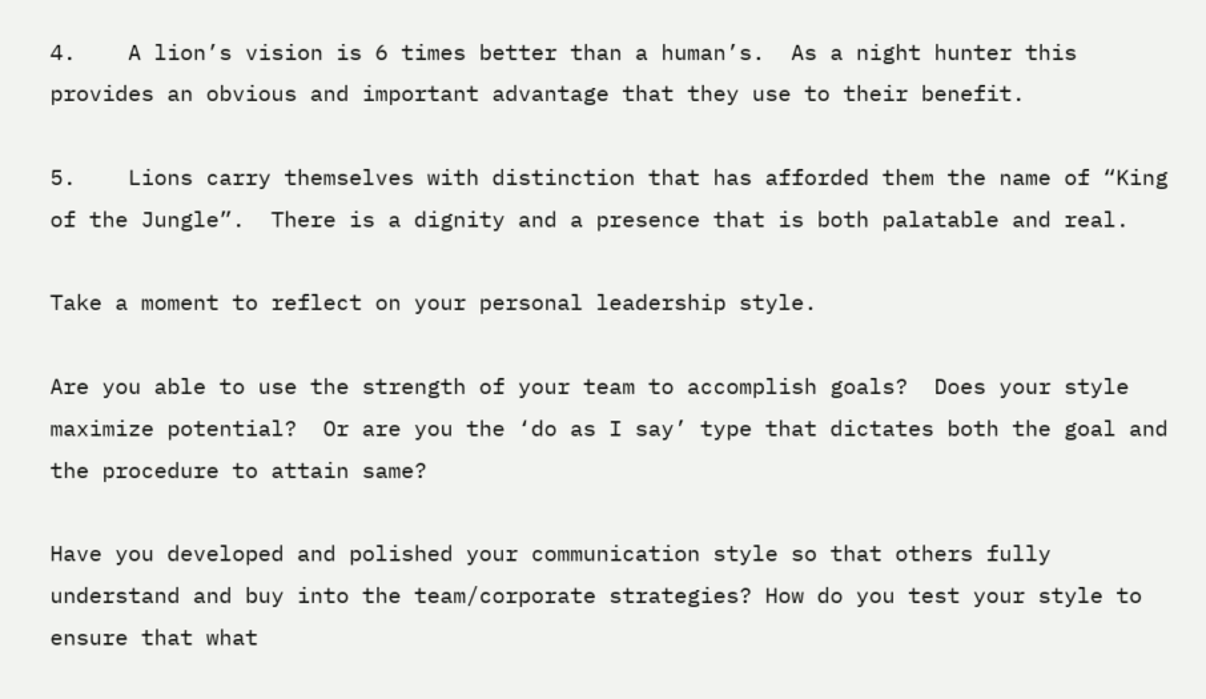4.    A lion’s vision is 6 times better than a human’s.  As a night hunter this provides an obvious and important advantage that they use to their benefit.

5.    Lions carry themselves with distinction that has afforded them the name of “King of the Jungle”.  There is a dignity and a presence that is both palatable and real.

Take a moment to reflect on your personal leadership style.

Are you able to use the strength of your team to accomplish goals?  Does your style maximize potential?  Or are you the ‘do as I say’ type that dictates both the goal and the procedure to attain same?

Have you developed and polished your communication style so that others fully understand and buy into the team/corporate strategies? How do you test your style to ensure that what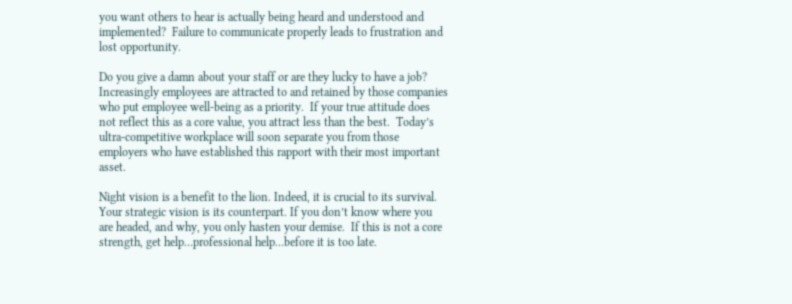you want others to hear is actually being heard and understood and implemented?  Failure to communicate properly leads to frustration and lost opportunity.

Do you give a damn about your staff or are they lucky to have a job?  Increasingly employees are attracted to and retained by those companies who put employee well-being as a priority.  If your true attitude does not reflect this as a core value, you attract less than the best.  Today’s ultra-competitive workplace will soon separate you from those employers who have established this rapport with their most important asset.

Night vision is a benefit to the lion. Indeed, it is crucial to its survival. Your strategic vision is its counterpart. If you don’t know where you are headed, and why, you only hasten your demise.  If this is not a core strength, get help…professional help…before it is too late.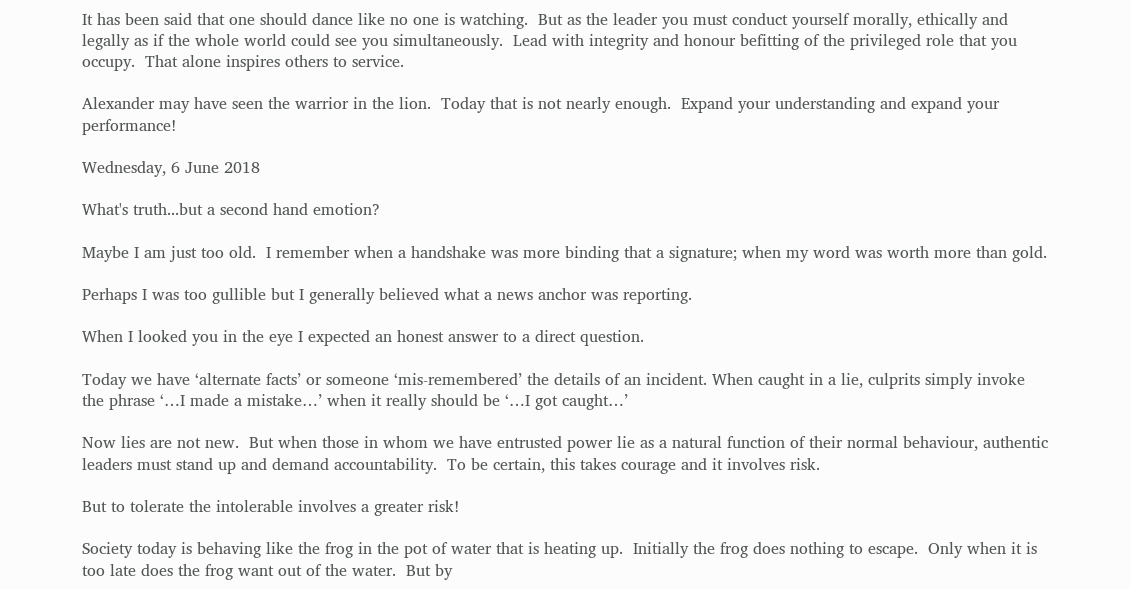It has been said that one should dance like no one is watching.  But as the leader you must conduct yourself morally, ethically and legally as if the whole world could see you simultaneously.  Lead with integrity and honour befitting of the privileged role that you occupy.  That alone inspires others to service.

Alexander may have seen the warrior in the lion.  Today that is not nearly enough.  Expand your understanding and expand your performance!

Wednesday, 6 June 2018

What's truth...but a second hand emotion?

Maybe I am just too old.  I remember when a handshake was more binding that a signature; when my word was worth more than gold.

Perhaps I was too gullible but I generally believed what a news anchor was reporting.

When I looked you in the eye I expected an honest answer to a direct question.

Today we have ‘alternate facts’ or someone ‘mis-remembered’ the details of an incident. When caught in a lie, culprits simply invoke the phrase ‘…I made a mistake…’ when it really should be ‘…I got caught…’

Now lies are not new.  But when those in whom we have entrusted power lie as a natural function of their normal behaviour, authentic leaders must stand up and demand accountability.  To be certain, this takes courage and it involves risk.

But to tolerate the intolerable involves a greater risk!

Society today is behaving like the frog in the pot of water that is heating up.  Initially the frog does nothing to escape.  Only when it is too late does the frog want out of the water.  But by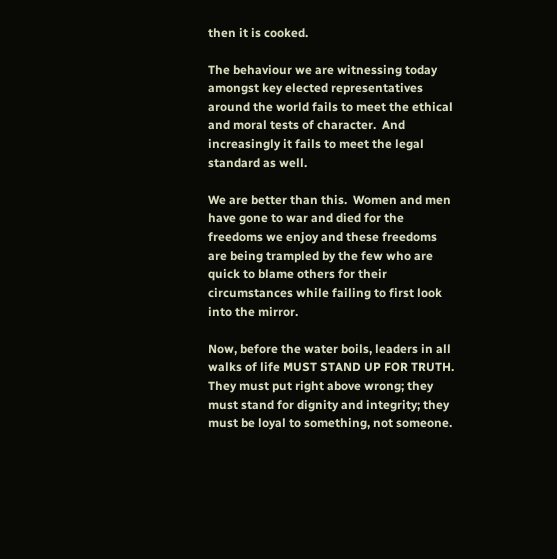then it is cooked.

The behaviour we are witnessing today amongst key elected representatives around the world fails to meet the ethical and moral tests of character.  And increasingly it fails to meet the legal standard as well.

We are better than this.  Women and men have gone to war and died for the freedoms we enjoy and these freedoms are being trampled by the few who are quick to blame others for their circumstances while failing to first look into the mirror.

Now, before the water boils, leaders in all walks of life MUST STAND UP FOR TRUTH.  They must put right above wrong; they must stand for dignity and integrity; they must be loyal to something, not someone.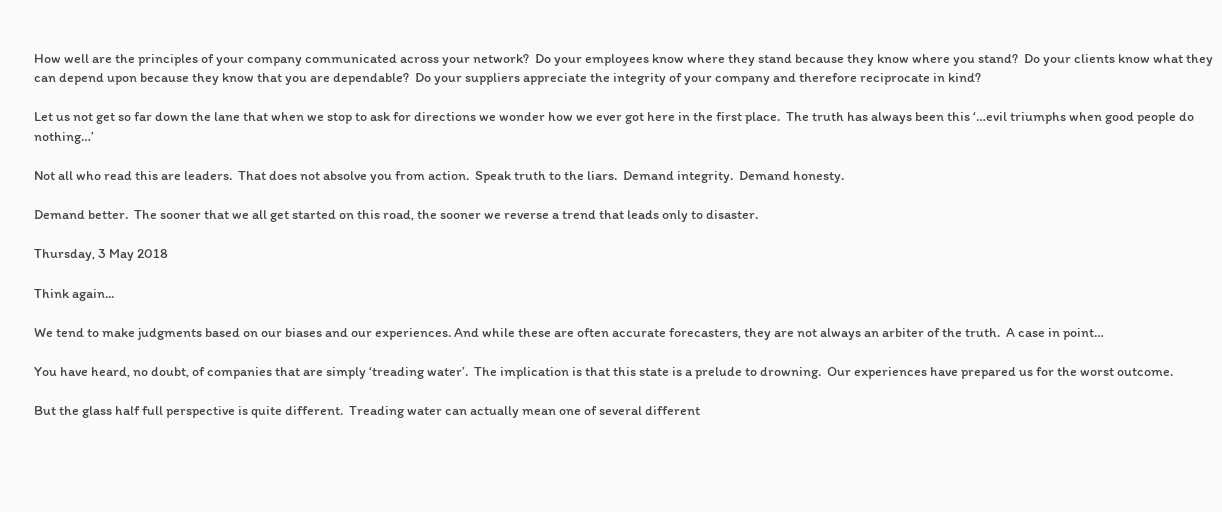How well are the principles of your company communicated across your network?  Do your employees know where they stand because they know where you stand?  Do your clients know what they can depend upon because they know that you are dependable?  Do your suppliers appreciate the integrity of your company and therefore reciprocate in kind?

Let us not get so far down the lane that when we stop to ask for directions we wonder how we ever got here in the first place.  The truth has always been this ‘…evil triumphs when good people do nothing…’

Not all who read this are leaders.  That does not absolve you from action.  Speak truth to the liars.  Demand integrity.  Demand honesty.

Demand better.  The sooner that we all get started on this road, the sooner we reverse a trend that leads only to disaster.

Thursday, 3 May 2018

Think again...

We tend to make judgments based on our biases and our experiences. And while these are often accurate forecasters, they are not always an arbiter of the truth.  A case in point…

You have heard, no doubt, of companies that are simply ‘treading water’.  The implication is that this state is a prelude to drowning.  Our experiences have prepared us for the worst outcome.

But the glass half full perspective is quite different.  Treading water can actually mean one of several different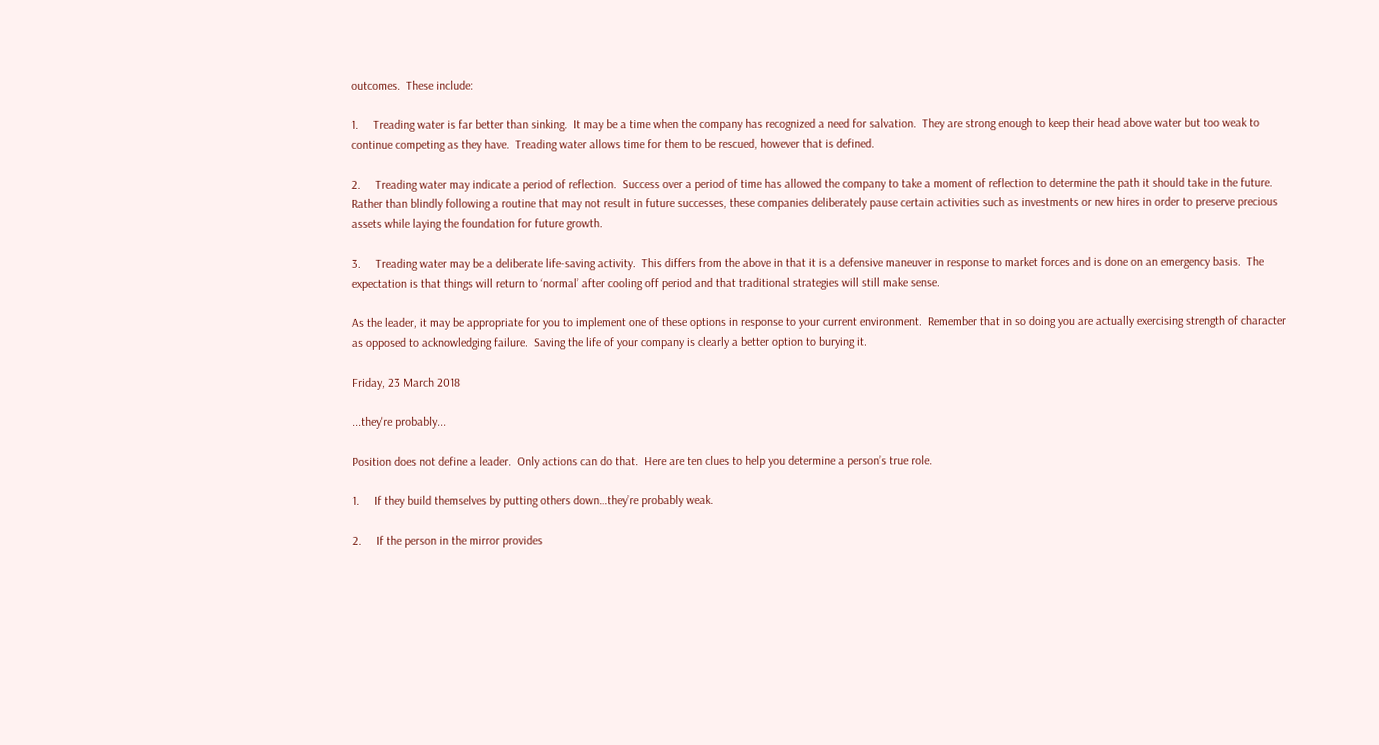outcomes.  These include:

1.     Treading water is far better than sinking.  It may be a time when the company has recognized a need for salvation.  They are strong enough to keep their head above water but too weak to continue competing as they have.  Treading water allows time for them to be rescued, however that is defined.

2.     Treading water may indicate a period of reflection.  Success over a period of time has allowed the company to take a moment of reflection to determine the path it should take in the future.  Rather than blindly following a routine that may not result in future successes, these companies deliberately pause certain activities such as investments or new hires in order to preserve precious assets while laying the foundation for future growth.

3.     Treading water may be a deliberate life-saving activity.  This differs from the above in that it is a defensive maneuver in response to market forces and is done on an emergency basis.  The expectation is that things will return to ‘normal’ after cooling off period and that traditional strategies will still make sense.

As the leader, it may be appropriate for you to implement one of these options in response to your current environment.  Remember that in so doing you are actually exercising strength of character as opposed to acknowledging failure.  Saving the life of your company is clearly a better option to burying it.

Friday, 23 March 2018

...they're probably...

Position does not define a leader.  Only actions can do that.  Here are ten clues to help you determine a person’s true role.

1.     If they build themselves by putting others down…they’re probably weak.

2.     If the person in the mirror provides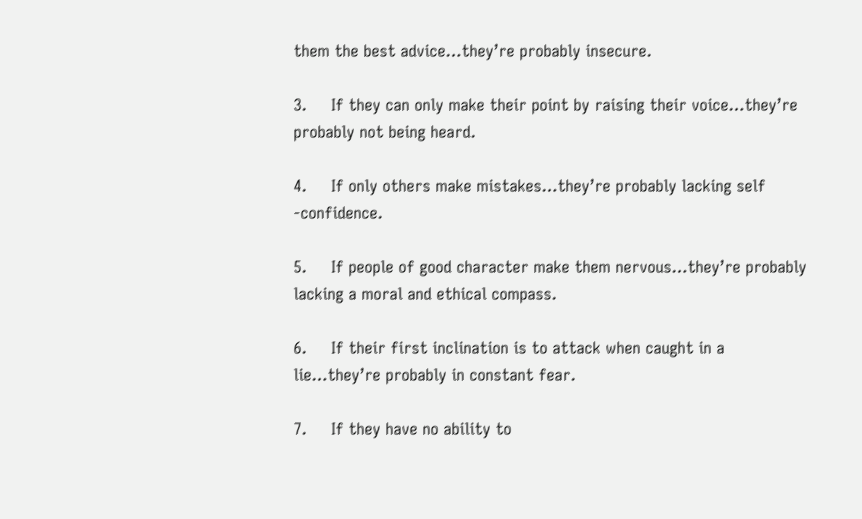them the best advice…they’re probably insecure.

3.     If they can only make their point by raising their voice…they’re probably not being heard.

4.     If only others make mistakes…they’re probably lacking self -confidence.

5.     If people of good character make them nervous…they’re probably lacking a moral and ethical compass.

6.     If their first inclination is to attack when caught in a lie…they’re probably in constant fear.

7.     If they have no ability to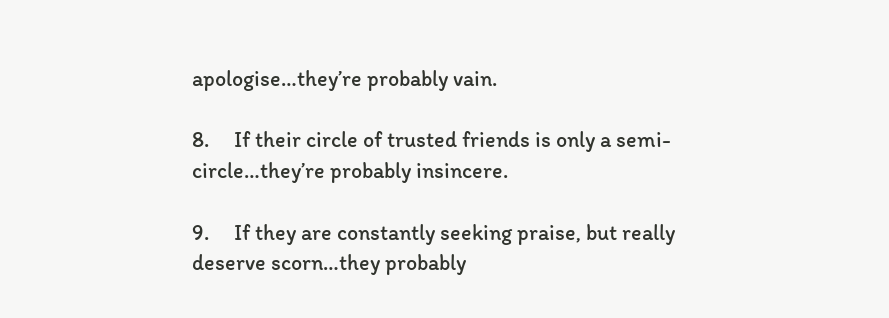apologise…they’re probably vain.

8.     If their circle of trusted friends is only a semi-circle…they’re probably insincere.

9.     If they are constantly seeking praise, but really deserve scorn…they probably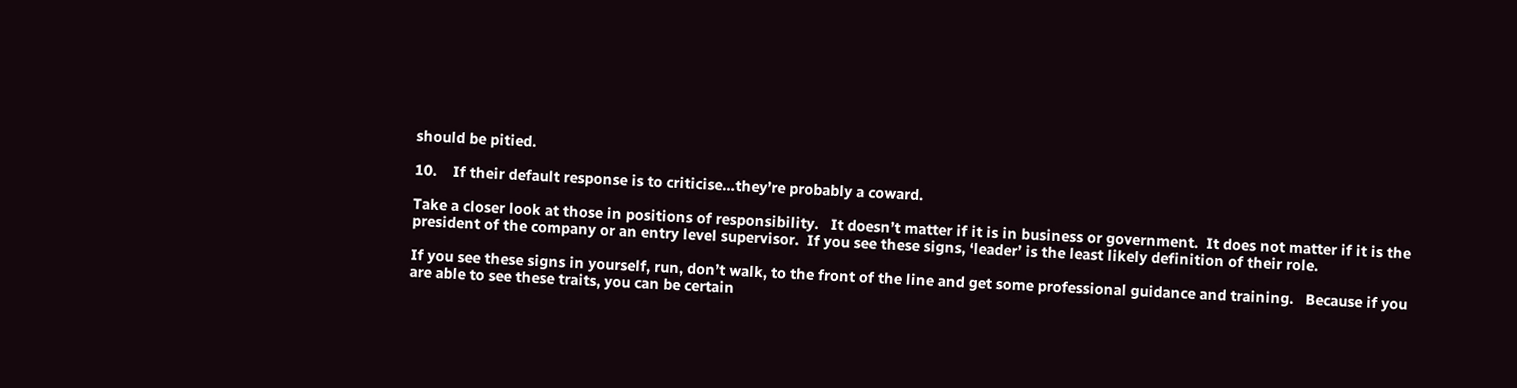should be pitied.

10.    If their default response is to criticise…they’re probably a coward.

Take a closer look at those in positions of responsibility.   It doesn’t matter if it is in business or government.  It does not matter if it is the president of the company or an entry level supervisor.  If you see these signs, ‘leader’ is the least likely definition of their role.

If you see these signs in yourself, run, don’t walk, to the front of the line and get some professional guidance and training.   Because if you are able to see these traits, you can be certain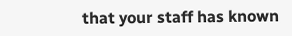that your staff has known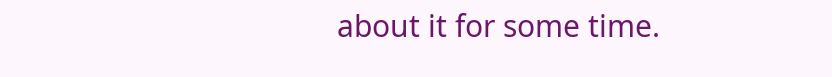about it for some time.